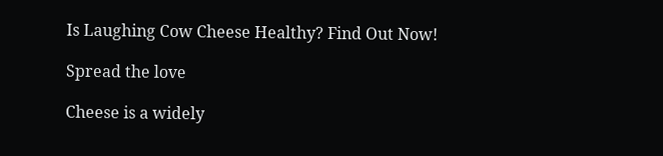Is Laughing Cow Cheese Healthy? Find Out Now!

Spread the love

Cheese is a widely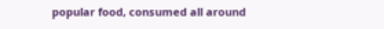popular food, consumed all around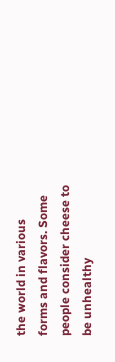the world in various forms and flavors. Some people consider cheese to be unhealthy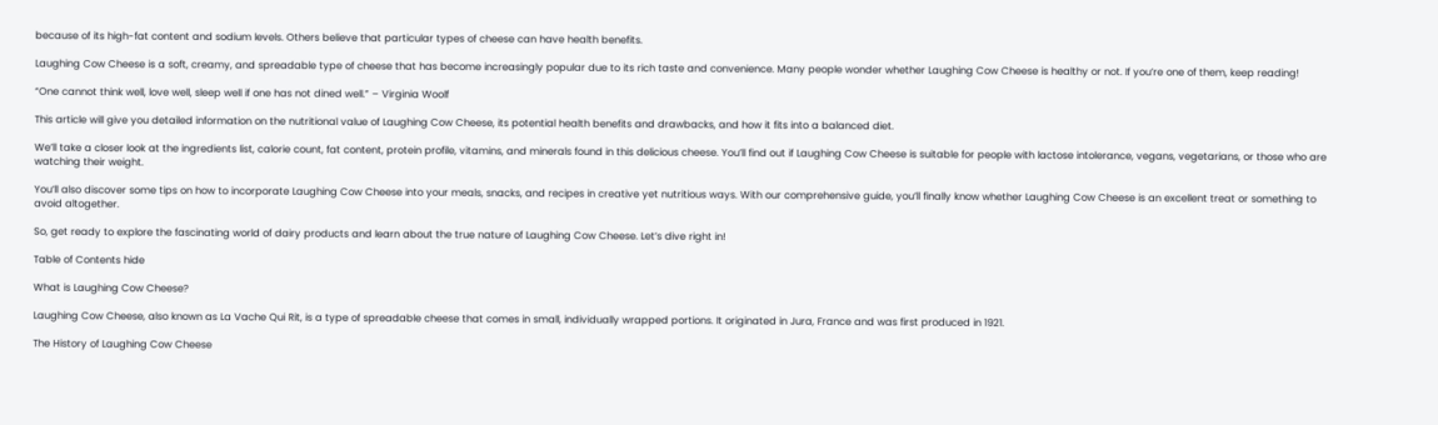because of its high-fat content and sodium levels. Others believe that particular types of cheese can have health benefits.

Laughing Cow Cheese is a soft, creamy, and spreadable type of cheese that has become increasingly popular due to its rich taste and convenience. Many people wonder whether Laughing Cow Cheese is healthy or not. If you’re one of them, keep reading!

“One cannot think well, love well, sleep well if one has not dined well.” – Virginia Woolf

This article will give you detailed information on the nutritional value of Laughing Cow Cheese, its potential health benefits and drawbacks, and how it fits into a balanced diet.

We’ll take a closer look at the ingredients list, calorie count, fat content, protein profile, vitamins, and minerals found in this delicious cheese. You’ll find out if Laughing Cow Cheese is suitable for people with lactose intolerance, vegans, vegetarians, or those who are watching their weight.

You’ll also discover some tips on how to incorporate Laughing Cow Cheese into your meals, snacks, and recipes in creative yet nutritious ways. With our comprehensive guide, you’ll finally know whether Laughing Cow Cheese is an excellent treat or something to avoid altogether.

So, get ready to explore the fascinating world of dairy products and learn about the true nature of Laughing Cow Cheese. Let’s dive right in!

Table of Contents hide

What is Laughing Cow Cheese?

Laughing Cow Cheese, also known as La Vache Qui Rit, is a type of spreadable cheese that comes in small, individually wrapped portions. It originated in Jura, France and was first produced in 1921.

The History of Laughing Cow Cheese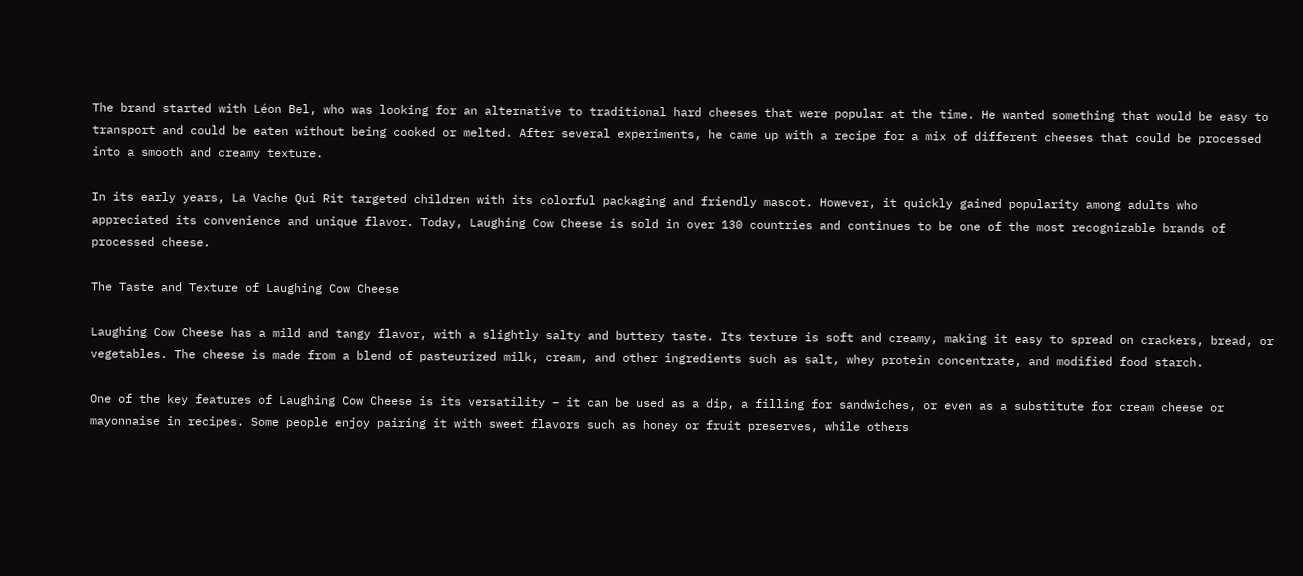The brand started with Léon Bel, who was looking for an alternative to traditional hard cheeses that were popular at the time. He wanted something that would be easy to transport and could be eaten without being cooked or melted. After several experiments, he came up with a recipe for a mix of different cheeses that could be processed into a smooth and creamy texture.

In its early years, La Vache Qui Rit targeted children with its colorful packaging and friendly mascot. However, it quickly gained popularity among adults who appreciated its convenience and unique flavor. Today, Laughing Cow Cheese is sold in over 130 countries and continues to be one of the most recognizable brands of processed cheese.

The Taste and Texture of Laughing Cow Cheese

Laughing Cow Cheese has a mild and tangy flavor, with a slightly salty and buttery taste. Its texture is soft and creamy, making it easy to spread on crackers, bread, or vegetables. The cheese is made from a blend of pasteurized milk, cream, and other ingredients such as salt, whey protein concentrate, and modified food starch.

One of the key features of Laughing Cow Cheese is its versatility – it can be used as a dip, a filling for sandwiches, or even as a substitute for cream cheese or mayonnaise in recipes. Some people enjoy pairing it with sweet flavors such as honey or fruit preserves, while others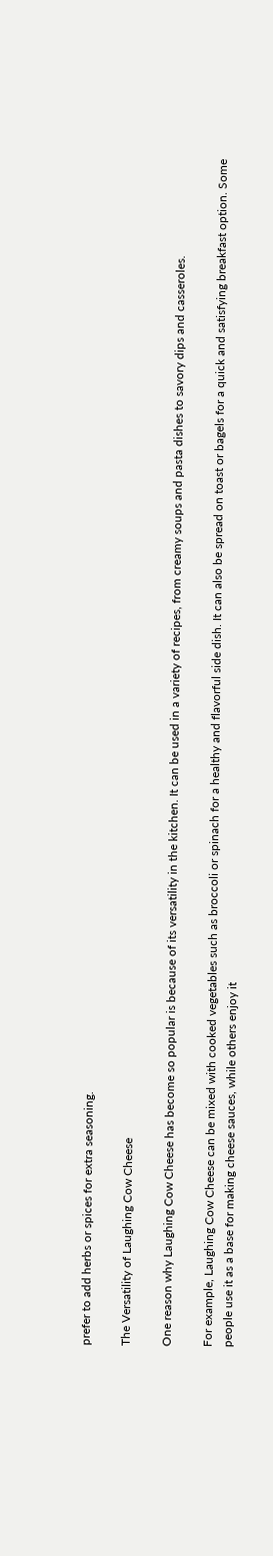prefer to add herbs or spices for extra seasoning.

The Versatility of Laughing Cow Cheese

One reason why Laughing Cow Cheese has become so popular is because of its versatility in the kitchen. It can be used in a variety of recipes, from creamy soups and pasta dishes to savory dips and casseroles.

For example, Laughing Cow Cheese can be mixed with cooked vegetables such as broccoli or spinach for a healthy and flavorful side dish. It can also be spread on toast or bagels for a quick and satisfying breakfast option. Some people use it as a base for making cheese sauces, while others enjoy it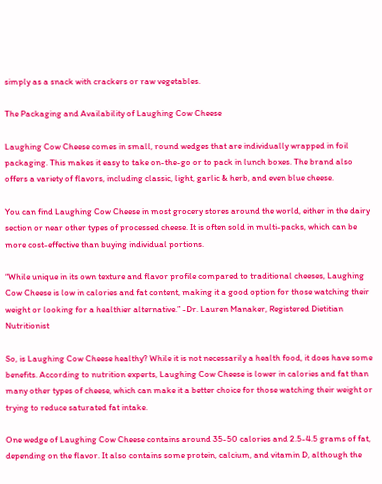simply as a snack with crackers or raw vegetables.

The Packaging and Availability of Laughing Cow Cheese

Laughing Cow Cheese comes in small, round wedges that are individually wrapped in foil packaging. This makes it easy to take on-the-go or to pack in lunch boxes. The brand also offers a variety of flavors, including classic, light, garlic & herb, and even blue cheese.

You can find Laughing Cow Cheese in most grocery stores around the world, either in the dairy section or near other types of processed cheese. It is often sold in multi-packs, which can be more cost-effective than buying individual portions.

“While unique in its own texture and flavor profile compared to traditional cheeses, Laughing Cow Cheese is low in calories and fat content, making it a good option for those watching their weight or looking for a healthier alternative.” -Dr. Lauren Manaker, Registered Dietitian Nutritionist

So, is Laughing Cow Cheese healthy? While it is not necessarily a health food, it does have some benefits. According to nutrition experts, Laughing Cow Cheese is lower in calories and fat than many other types of cheese, which can make it a better choice for those watching their weight or trying to reduce saturated fat intake.

One wedge of Laughing Cow Cheese contains around 35-50 calories and 2.5-4.5 grams of fat, depending on the flavor. It also contains some protein, calcium, and vitamin D, although the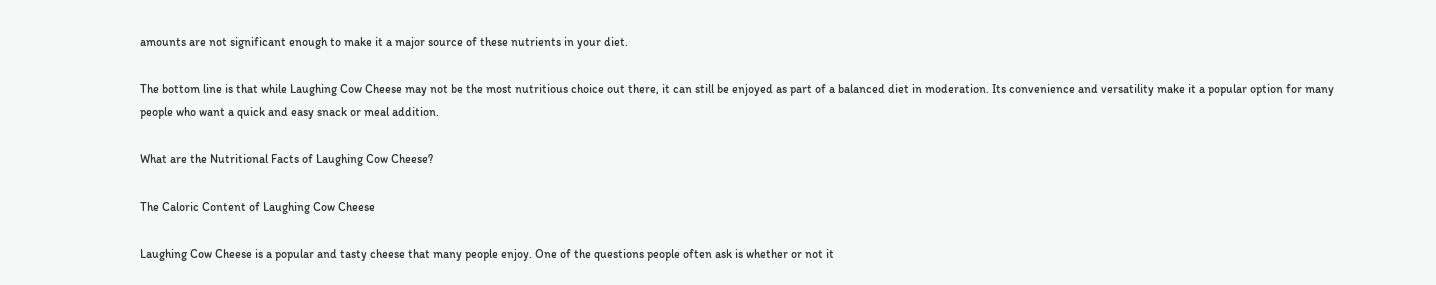amounts are not significant enough to make it a major source of these nutrients in your diet.

The bottom line is that while Laughing Cow Cheese may not be the most nutritious choice out there, it can still be enjoyed as part of a balanced diet in moderation. Its convenience and versatility make it a popular option for many people who want a quick and easy snack or meal addition.

What are the Nutritional Facts of Laughing Cow Cheese?

The Caloric Content of Laughing Cow Cheese

Laughing Cow Cheese is a popular and tasty cheese that many people enjoy. One of the questions people often ask is whether or not it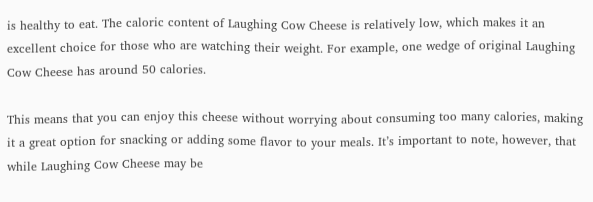is healthy to eat. The caloric content of Laughing Cow Cheese is relatively low, which makes it an excellent choice for those who are watching their weight. For example, one wedge of original Laughing Cow Cheese has around 50 calories.

This means that you can enjoy this cheese without worrying about consuming too many calories, making it a great option for snacking or adding some flavor to your meals. It’s important to note, however, that while Laughing Cow Cheese may be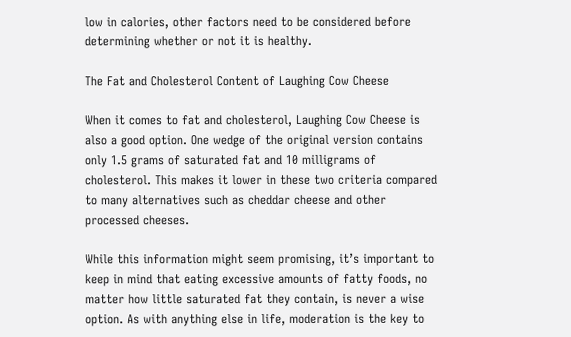low in calories, other factors need to be considered before determining whether or not it is healthy.

The Fat and Cholesterol Content of Laughing Cow Cheese

When it comes to fat and cholesterol, Laughing Cow Cheese is also a good option. One wedge of the original version contains only 1.5 grams of saturated fat and 10 milligrams of cholesterol. This makes it lower in these two criteria compared to many alternatives such as cheddar cheese and other processed cheeses.

While this information might seem promising, it’s important to keep in mind that eating excessive amounts of fatty foods, no matter how little saturated fat they contain, is never a wise option. As with anything else in life, moderation is the key to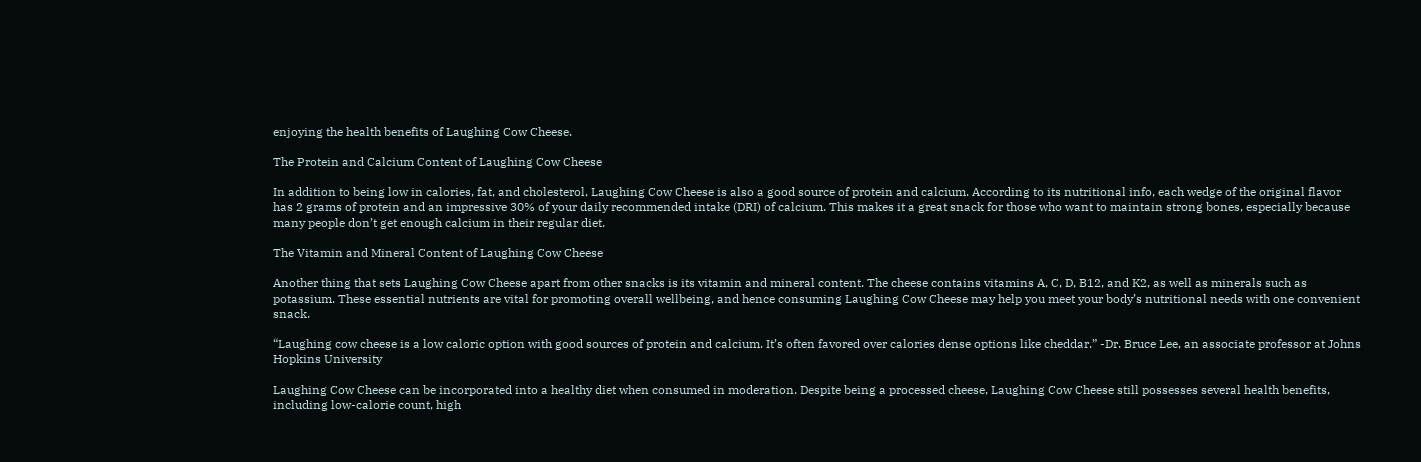enjoying the health benefits of Laughing Cow Cheese.

The Protein and Calcium Content of Laughing Cow Cheese

In addition to being low in calories, fat, and cholesterol, Laughing Cow Cheese is also a good source of protein and calcium. According to its nutritional info, each wedge of the original flavor has 2 grams of protein and an impressive 30% of your daily recommended intake (DRI) of calcium. This makes it a great snack for those who want to maintain strong bones, especially because many people don’t get enough calcium in their regular diet.

The Vitamin and Mineral Content of Laughing Cow Cheese

Another thing that sets Laughing Cow Cheese apart from other snacks is its vitamin and mineral content. The cheese contains vitamins A, C, D, B12, and K2, as well as minerals such as potassium. These essential nutrients are vital for promoting overall wellbeing, and hence consuming Laughing Cow Cheese may help you meet your body’s nutritional needs with one convenient snack.

“Laughing cow cheese is a low caloric option with good sources of protein and calcium. It’s often favored over calories dense options like cheddar.” -Dr. Bruce Lee, an associate professor at Johns Hopkins University

Laughing Cow Cheese can be incorporated into a healthy diet when consumed in moderation. Despite being a processed cheese, Laughing Cow Cheese still possesses several health benefits, including low-calorie count, high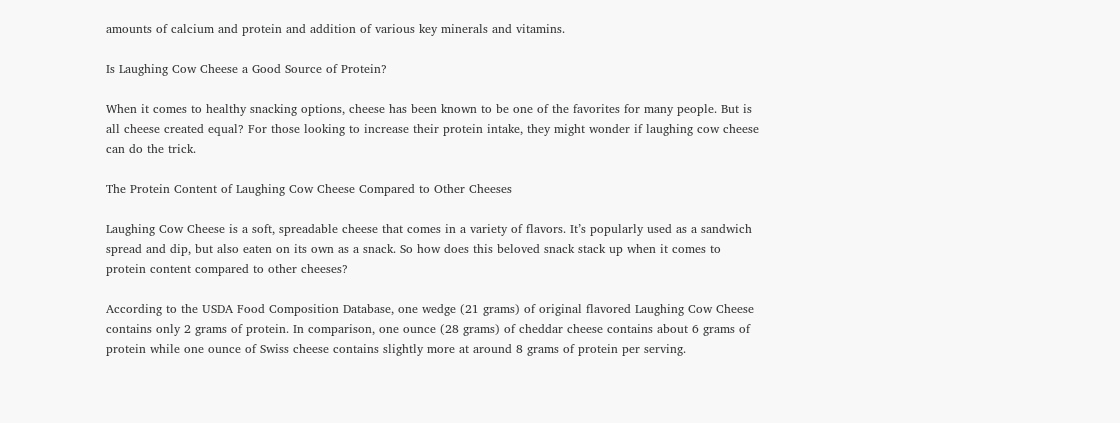amounts of calcium and protein and addition of various key minerals and vitamins.

Is Laughing Cow Cheese a Good Source of Protein?

When it comes to healthy snacking options, cheese has been known to be one of the favorites for many people. But is all cheese created equal? For those looking to increase their protein intake, they might wonder if laughing cow cheese can do the trick.

The Protein Content of Laughing Cow Cheese Compared to Other Cheeses

Laughing Cow Cheese is a soft, spreadable cheese that comes in a variety of flavors. It’s popularly used as a sandwich spread and dip, but also eaten on its own as a snack. So how does this beloved snack stack up when it comes to protein content compared to other cheeses?

According to the USDA Food Composition Database, one wedge (21 grams) of original flavored Laughing Cow Cheese contains only 2 grams of protein. In comparison, one ounce (28 grams) of cheddar cheese contains about 6 grams of protein while one ounce of Swiss cheese contains slightly more at around 8 grams of protein per serving.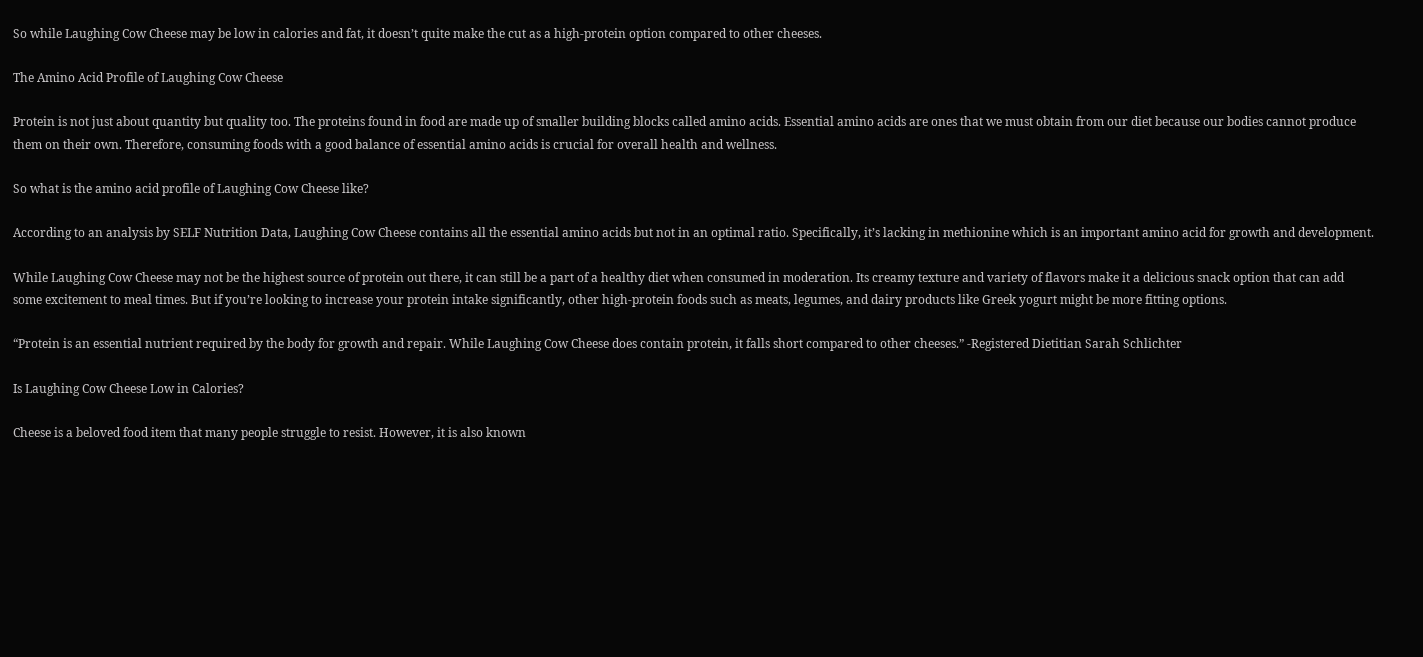So while Laughing Cow Cheese may be low in calories and fat, it doesn’t quite make the cut as a high-protein option compared to other cheeses.

The Amino Acid Profile of Laughing Cow Cheese

Protein is not just about quantity but quality too. The proteins found in food are made up of smaller building blocks called amino acids. Essential amino acids are ones that we must obtain from our diet because our bodies cannot produce them on their own. Therefore, consuming foods with a good balance of essential amino acids is crucial for overall health and wellness.

So what is the amino acid profile of Laughing Cow Cheese like?

According to an analysis by SELF Nutrition Data, Laughing Cow Cheese contains all the essential amino acids but not in an optimal ratio. Specifically, it’s lacking in methionine which is an important amino acid for growth and development.

While Laughing Cow Cheese may not be the highest source of protein out there, it can still be a part of a healthy diet when consumed in moderation. Its creamy texture and variety of flavors make it a delicious snack option that can add some excitement to meal times. But if you’re looking to increase your protein intake significantly, other high-protein foods such as meats, legumes, and dairy products like Greek yogurt might be more fitting options.

“Protein is an essential nutrient required by the body for growth and repair. While Laughing Cow Cheese does contain protein, it falls short compared to other cheeses.” -Registered Dietitian Sarah Schlichter

Is Laughing Cow Cheese Low in Calories?

Cheese is a beloved food item that many people struggle to resist. However, it is also known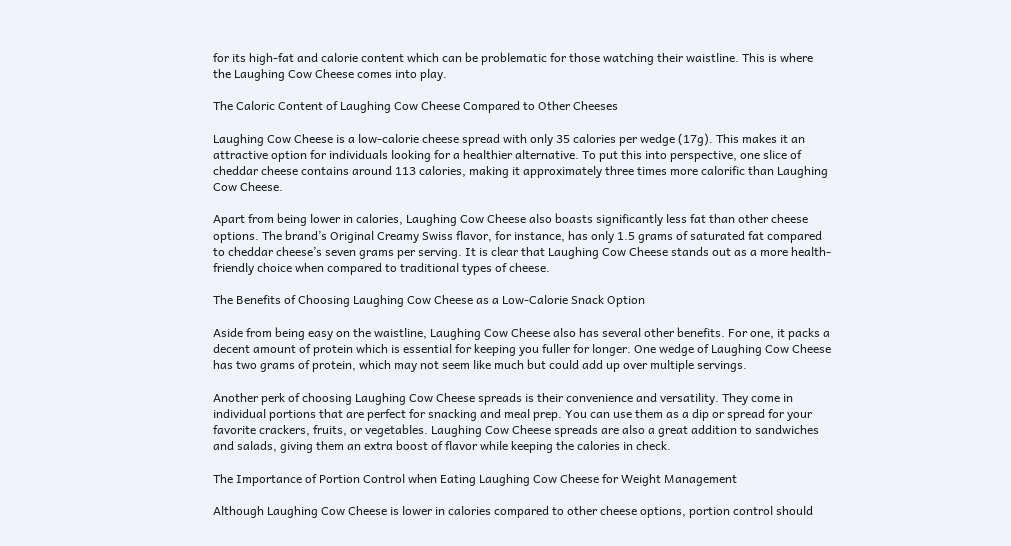for its high-fat and calorie content which can be problematic for those watching their waistline. This is where the Laughing Cow Cheese comes into play.

The Caloric Content of Laughing Cow Cheese Compared to Other Cheeses

Laughing Cow Cheese is a low-calorie cheese spread with only 35 calories per wedge (17g). This makes it an attractive option for individuals looking for a healthier alternative. To put this into perspective, one slice of cheddar cheese contains around 113 calories, making it approximately three times more calorific than Laughing Cow Cheese.

Apart from being lower in calories, Laughing Cow Cheese also boasts significantly less fat than other cheese options. The brand’s Original Creamy Swiss flavor, for instance, has only 1.5 grams of saturated fat compared to cheddar cheese’s seven grams per serving. It is clear that Laughing Cow Cheese stands out as a more health-friendly choice when compared to traditional types of cheese.

The Benefits of Choosing Laughing Cow Cheese as a Low-Calorie Snack Option

Aside from being easy on the waistline, Laughing Cow Cheese also has several other benefits. For one, it packs a decent amount of protein which is essential for keeping you fuller for longer. One wedge of Laughing Cow Cheese has two grams of protein, which may not seem like much but could add up over multiple servings.

Another perk of choosing Laughing Cow Cheese spreads is their convenience and versatility. They come in individual portions that are perfect for snacking and meal prep. You can use them as a dip or spread for your favorite crackers, fruits, or vegetables. Laughing Cow Cheese spreads are also a great addition to sandwiches and salads, giving them an extra boost of flavor while keeping the calories in check.

The Importance of Portion Control when Eating Laughing Cow Cheese for Weight Management

Although Laughing Cow Cheese is lower in calories compared to other cheese options, portion control should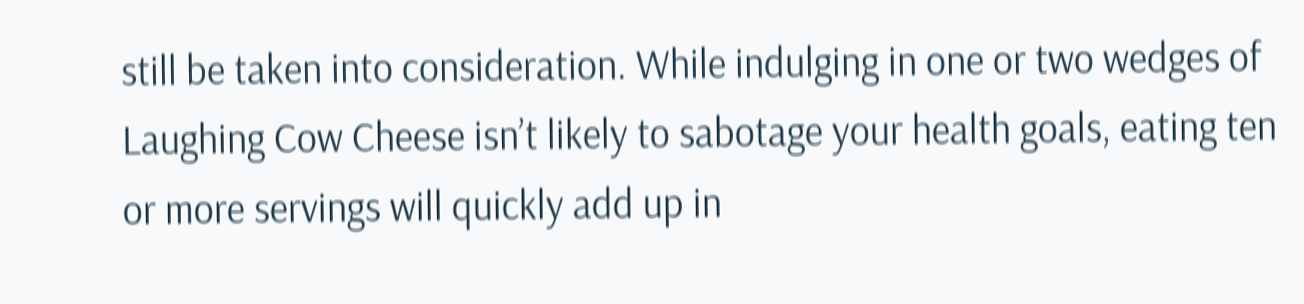still be taken into consideration. While indulging in one or two wedges of Laughing Cow Cheese isn’t likely to sabotage your health goals, eating ten or more servings will quickly add up in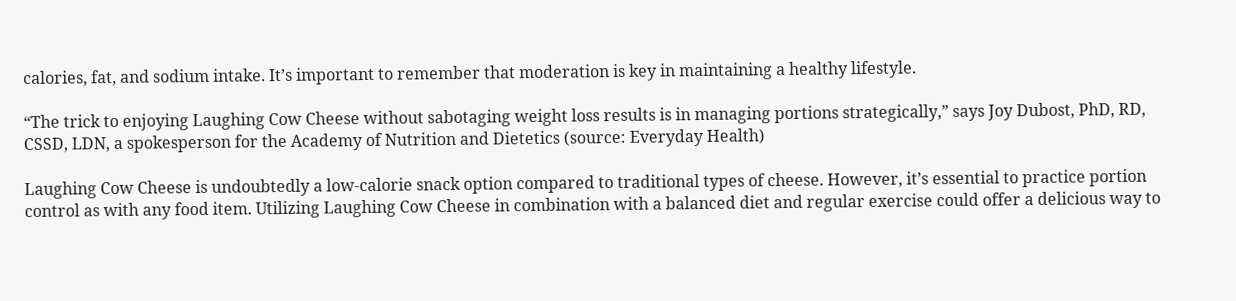calories, fat, and sodium intake. It’s important to remember that moderation is key in maintaining a healthy lifestyle.

“The trick to enjoying Laughing Cow Cheese without sabotaging weight loss results is in managing portions strategically,” says Joy Dubost, PhD, RD, CSSD, LDN, a spokesperson for the Academy of Nutrition and Dietetics (source: Everyday Health)

Laughing Cow Cheese is undoubtedly a low-calorie snack option compared to traditional types of cheese. However, it’s essential to practice portion control as with any food item. Utilizing Laughing Cow Cheese in combination with a balanced diet and regular exercise could offer a delicious way to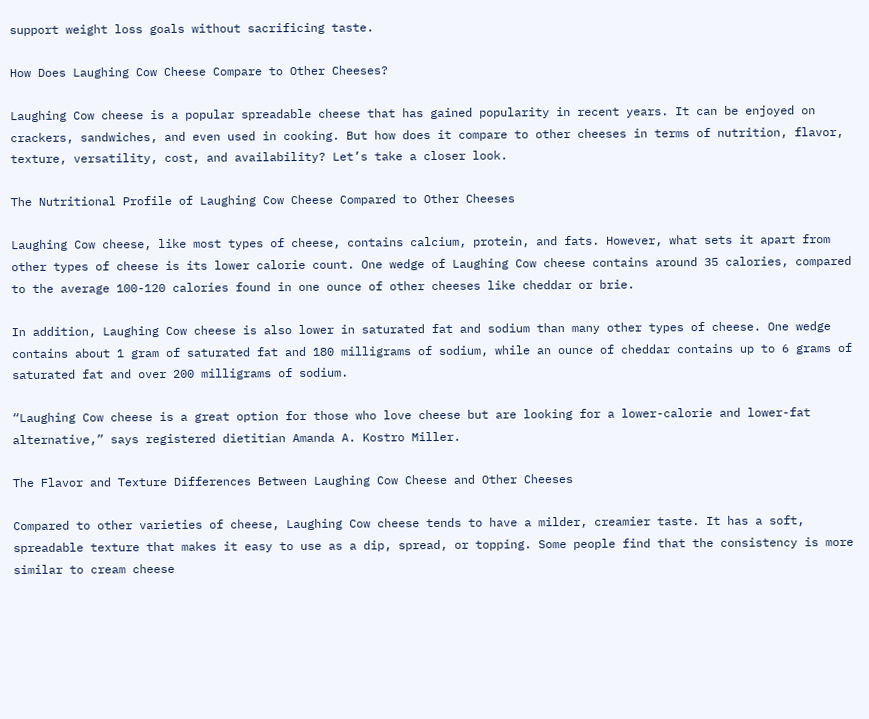support weight loss goals without sacrificing taste.

How Does Laughing Cow Cheese Compare to Other Cheeses?

Laughing Cow cheese is a popular spreadable cheese that has gained popularity in recent years. It can be enjoyed on crackers, sandwiches, and even used in cooking. But how does it compare to other cheeses in terms of nutrition, flavor, texture, versatility, cost, and availability? Let’s take a closer look.

The Nutritional Profile of Laughing Cow Cheese Compared to Other Cheeses

Laughing Cow cheese, like most types of cheese, contains calcium, protein, and fats. However, what sets it apart from other types of cheese is its lower calorie count. One wedge of Laughing Cow cheese contains around 35 calories, compared to the average 100-120 calories found in one ounce of other cheeses like cheddar or brie.

In addition, Laughing Cow cheese is also lower in saturated fat and sodium than many other types of cheese. One wedge contains about 1 gram of saturated fat and 180 milligrams of sodium, while an ounce of cheddar contains up to 6 grams of saturated fat and over 200 milligrams of sodium.

“Laughing Cow cheese is a great option for those who love cheese but are looking for a lower-calorie and lower-fat alternative,” says registered dietitian Amanda A. Kostro Miller.

The Flavor and Texture Differences Between Laughing Cow Cheese and Other Cheeses

Compared to other varieties of cheese, Laughing Cow cheese tends to have a milder, creamier taste. It has a soft, spreadable texture that makes it easy to use as a dip, spread, or topping. Some people find that the consistency is more similar to cream cheese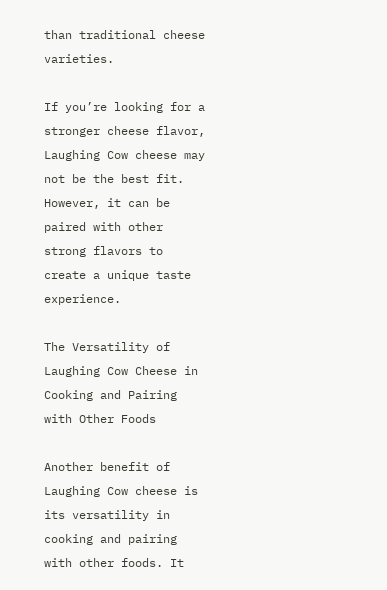than traditional cheese varieties.

If you’re looking for a stronger cheese flavor, Laughing Cow cheese may not be the best fit. However, it can be paired with other strong flavors to create a unique taste experience.

The Versatility of Laughing Cow Cheese in Cooking and Pairing with Other Foods

Another benefit of Laughing Cow cheese is its versatility in cooking and pairing with other foods. It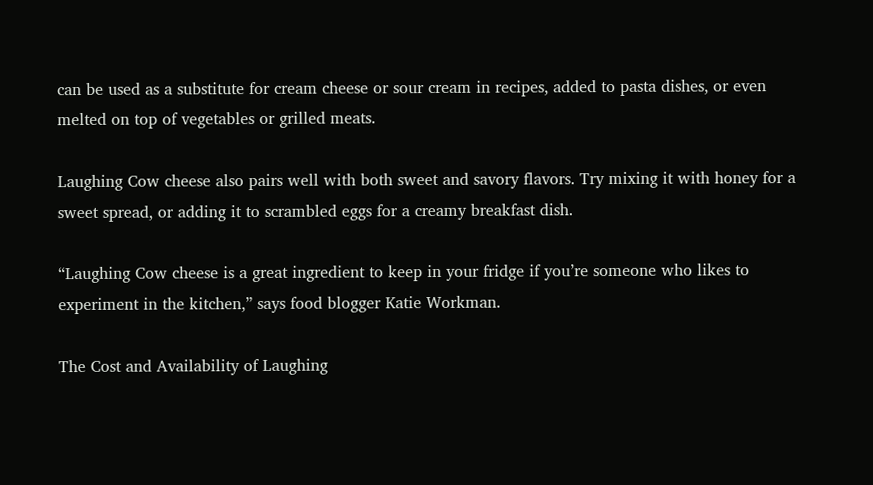can be used as a substitute for cream cheese or sour cream in recipes, added to pasta dishes, or even melted on top of vegetables or grilled meats.

Laughing Cow cheese also pairs well with both sweet and savory flavors. Try mixing it with honey for a sweet spread, or adding it to scrambled eggs for a creamy breakfast dish.

“Laughing Cow cheese is a great ingredient to keep in your fridge if you’re someone who likes to experiment in the kitchen,” says food blogger Katie Workman.

The Cost and Availability of Laughing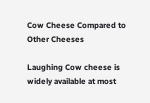Cow Cheese Compared to Other Cheeses

Laughing Cow cheese is widely available at most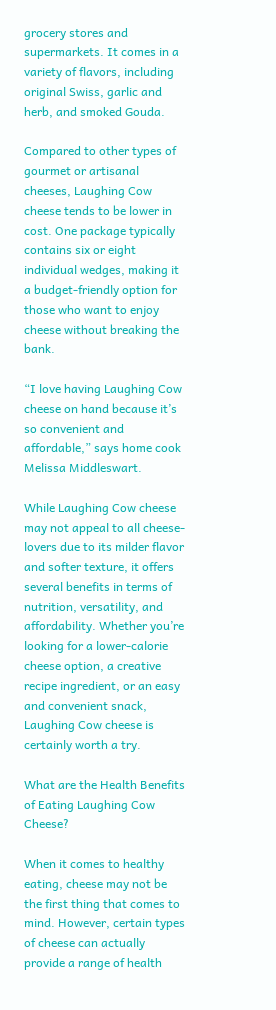grocery stores and supermarkets. It comes in a variety of flavors, including original Swiss, garlic and herb, and smoked Gouda.

Compared to other types of gourmet or artisanal cheeses, Laughing Cow cheese tends to be lower in cost. One package typically contains six or eight individual wedges, making it a budget-friendly option for those who want to enjoy cheese without breaking the bank.

“I love having Laughing Cow cheese on hand because it’s so convenient and affordable,” says home cook Melissa Middleswart.

While Laughing Cow cheese may not appeal to all cheese-lovers due to its milder flavor and softer texture, it offers several benefits in terms of nutrition, versatility, and affordability. Whether you’re looking for a lower-calorie cheese option, a creative recipe ingredient, or an easy and convenient snack, Laughing Cow cheese is certainly worth a try.

What are the Health Benefits of Eating Laughing Cow Cheese?

When it comes to healthy eating, cheese may not be the first thing that comes to mind. However, certain types of cheese can actually provide a range of health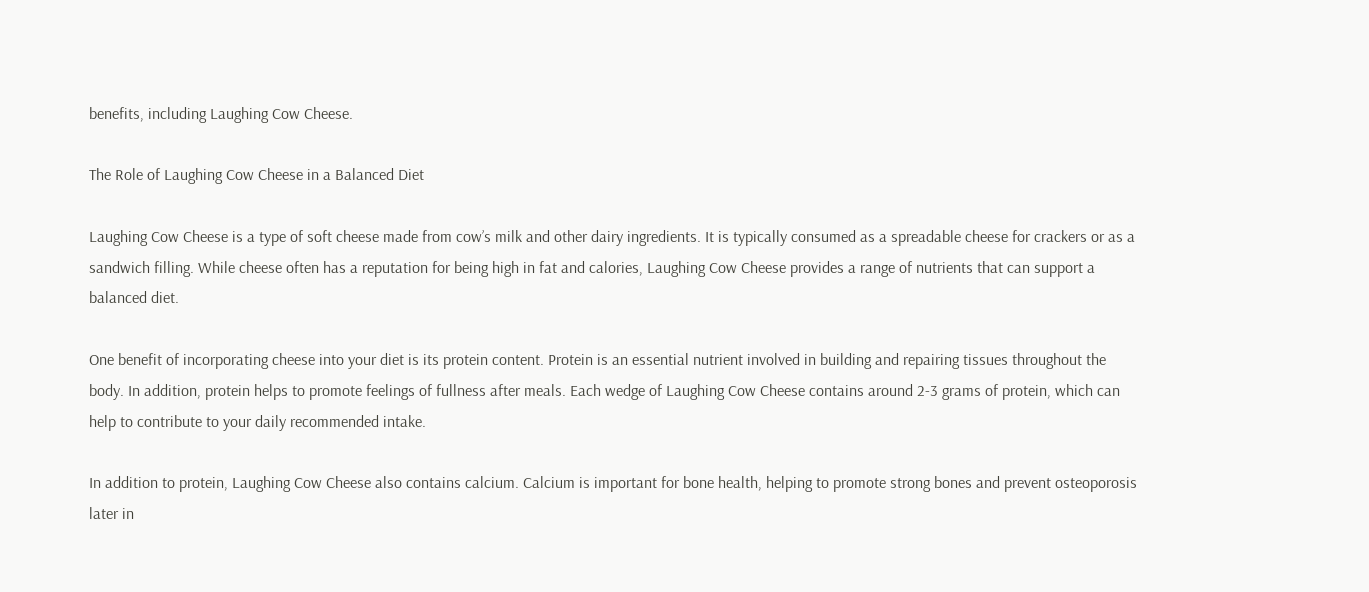benefits, including Laughing Cow Cheese.

The Role of Laughing Cow Cheese in a Balanced Diet

Laughing Cow Cheese is a type of soft cheese made from cow’s milk and other dairy ingredients. It is typically consumed as a spreadable cheese for crackers or as a sandwich filling. While cheese often has a reputation for being high in fat and calories, Laughing Cow Cheese provides a range of nutrients that can support a balanced diet.

One benefit of incorporating cheese into your diet is its protein content. Protein is an essential nutrient involved in building and repairing tissues throughout the body. In addition, protein helps to promote feelings of fullness after meals. Each wedge of Laughing Cow Cheese contains around 2-3 grams of protein, which can help to contribute to your daily recommended intake.

In addition to protein, Laughing Cow Cheese also contains calcium. Calcium is important for bone health, helping to promote strong bones and prevent osteoporosis later in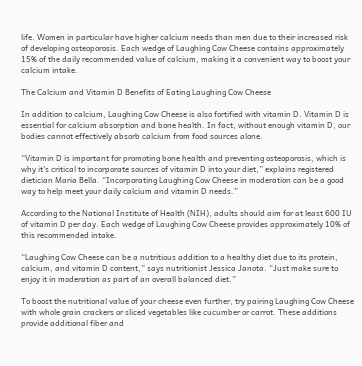life. Women in particular have higher calcium needs than men due to their increased risk of developing osteoporosis. Each wedge of Laughing Cow Cheese contains approximately 15% of the daily recommended value of calcium, making it a convenient way to boost your calcium intake.

The Calcium and Vitamin D Benefits of Eating Laughing Cow Cheese

In addition to calcium, Laughing Cow Cheese is also fortified with vitamin D. Vitamin D is essential for calcium absorption and bone health. In fact, without enough vitamin D, our bodies cannot effectively absorb calcium from food sources alone.

“Vitamin D is important for promoting bone health and preventing osteoporosis, which is why it’s critical to incorporate sources of vitamin D into your diet,” explains registered dietician Maria Bella. “Incorporating Laughing Cow Cheese in moderation can be a good way to help meet your daily calcium and vitamin D needs.”

According to the National Institute of Health (NIH), adults should aim for at least 600 IU of vitamin D per day. Each wedge of Laughing Cow Cheese provides approximately 10% of this recommended intake.

“Laughing Cow Cheese can be a nutritious addition to a healthy diet due to its protein, calcium, and vitamin D content,” says nutritionist Jessica Janota. “Just make sure to enjoy it in moderation as part of an overall balanced diet.”

To boost the nutritional value of your cheese even further, try pairing Laughing Cow Cheese with whole grain crackers or sliced vegetables like cucumber or carrot. These additions provide additional fiber and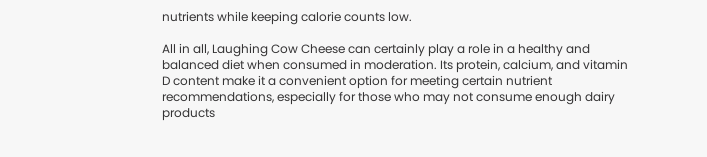nutrients while keeping calorie counts low.

All in all, Laughing Cow Cheese can certainly play a role in a healthy and balanced diet when consumed in moderation. Its protein, calcium, and vitamin D content make it a convenient option for meeting certain nutrient recommendations, especially for those who may not consume enough dairy products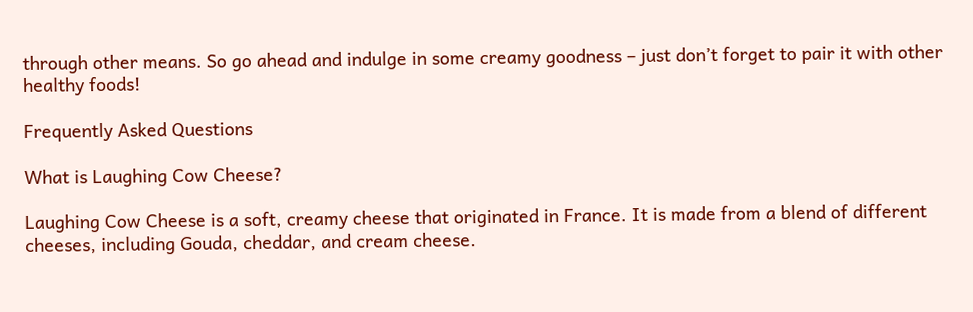through other means. So go ahead and indulge in some creamy goodness – just don’t forget to pair it with other healthy foods!

Frequently Asked Questions

What is Laughing Cow Cheese?

Laughing Cow Cheese is a soft, creamy cheese that originated in France. It is made from a blend of different cheeses, including Gouda, cheddar, and cream cheese.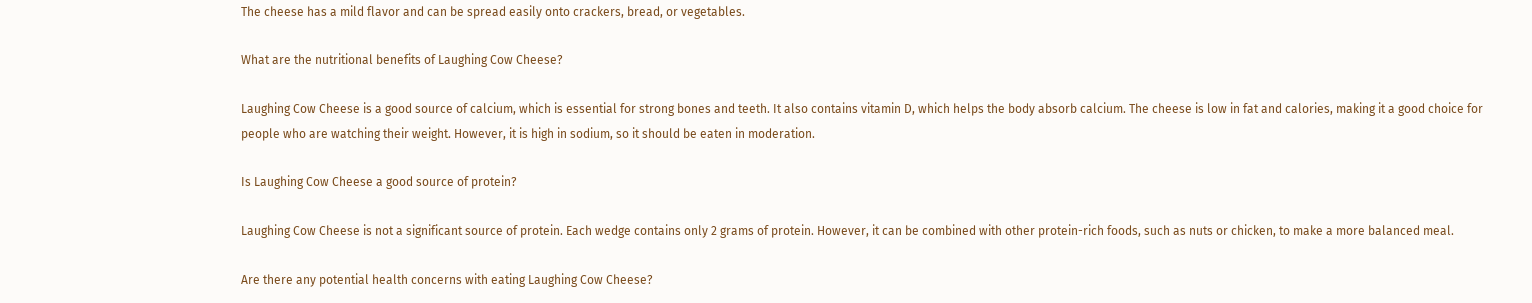The cheese has a mild flavor and can be spread easily onto crackers, bread, or vegetables.

What are the nutritional benefits of Laughing Cow Cheese?

Laughing Cow Cheese is a good source of calcium, which is essential for strong bones and teeth. It also contains vitamin D, which helps the body absorb calcium. The cheese is low in fat and calories, making it a good choice for people who are watching their weight. However, it is high in sodium, so it should be eaten in moderation.

Is Laughing Cow Cheese a good source of protein?

Laughing Cow Cheese is not a significant source of protein. Each wedge contains only 2 grams of protein. However, it can be combined with other protein-rich foods, such as nuts or chicken, to make a more balanced meal.

Are there any potential health concerns with eating Laughing Cow Cheese?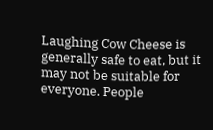Laughing Cow Cheese is generally safe to eat, but it may not be suitable for everyone. People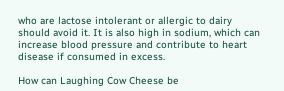who are lactose intolerant or allergic to dairy should avoid it. It is also high in sodium, which can increase blood pressure and contribute to heart disease if consumed in excess.

How can Laughing Cow Cheese be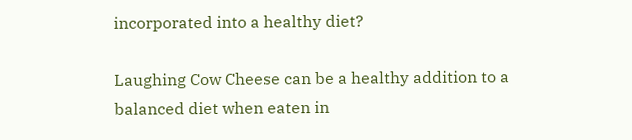incorporated into a healthy diet?

Laughing Cow Cheese can be a healthy addition to a balanced diet when eaten in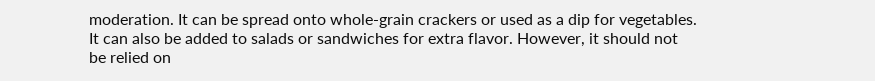moderation. It can be spread onto whole-grain crackers or used as a dip for vegetables. It can also be added to salads or sandwiches for extra flavor. However, it should not be relied on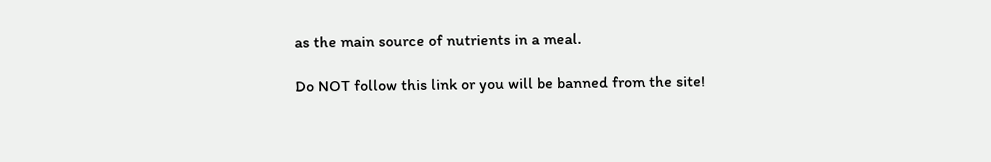as the main source of nutrients in a meal.

Do NOT follow this link or you will be banned from the site!